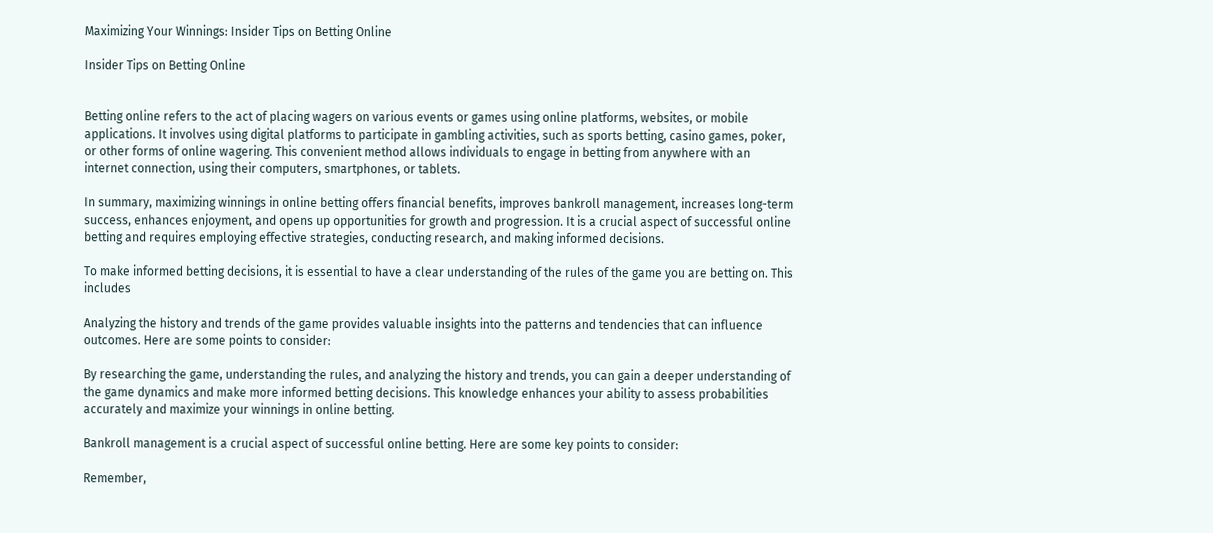Maximizing Your Winnings: Insider Tips on Betting Online

Insider Tips on Betting Online


Betting online refers to the act of placing wagers on various events or games using online platforms, websites, or mobile applications. It involves using digital platforms to participate in gambling activities, such as sports betting, casino games, poker, or other forms of online wagering. This convenient method allows individuals to engage in betting from anywhere with an internet connection, using their computers, smartphones, or tablets.

In summary, maximizing winnings in online betting offers financial benefits, improves bankroll management, increases long-term success, enhances enjoyment, and opens up opportunities for growth and progression. It is a crucial aspect of successful online betting and requires employing effective strategies, conducting research, and making informed decisions.

To make informed betting decisions, it is essential to have a clear understanding of the rules of the game you are betting on. This includes

Analyzing the history and trends of the game provides valuable insights into the patterns and tendencies that can influence outcomes. Here are some points to consider:

By researching the game, understanding the rules, and analyzing the history and trends, you can gain a deeper understanding of the game dynamics and make more informed betting decisions. This knowledge enhances your ability to assess probabilities accurately and maximize your winnings in online betting.

Bankroll management is a crucial aspect of successful online betting. Here are some key points to consider:

Remember,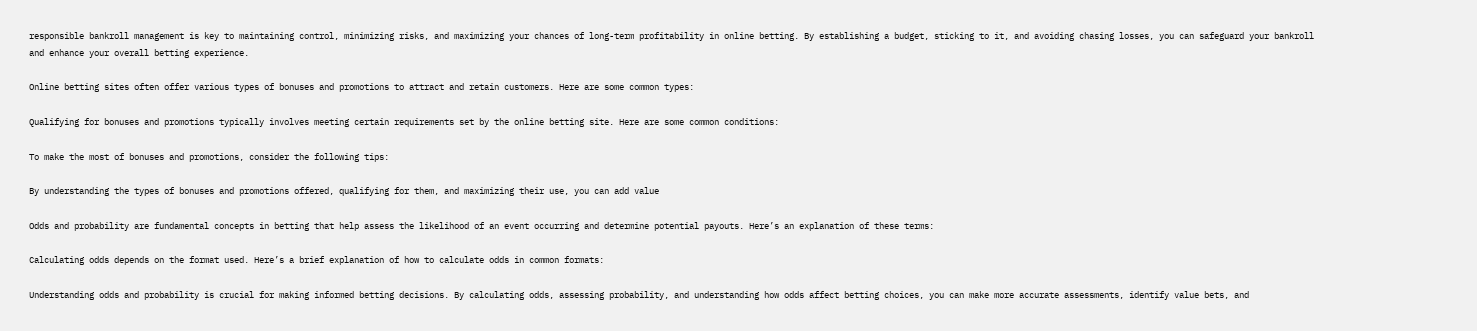responsible bankroll management is key to maintaining control, minimizing risks, and maximizing your chances of long-term profitability in online betting. By establishing a budget, sticking to it, and avoiding chasing losses, you can safeguard your bankroll and enhance your overall betting experience.

Online betting sites often offer various types of bonuses and promotions to attract and retain customers. Here are some common types:

Qualifying for bonuses and promotions typically involves meeting certain requirements set by the online betting site. Here are some common conditions:

To make the most of bonuses and promotions, consider the following tips:

By understanding the types of bonuses and promotions offered, qualifying for them, and maximizing their use, you can add value

Odds and probability are fundamental concepts in betting that help assess the likelihood of an event occurring and determine potential payouts. Here’s an explanation of these terms:

Calculating odds depends on the format used. Here’s a brief explanation of how to calculate odds in common formats:

Understanding odds and probability is crucial for making informed betting decisions. By calculating odds, assessing probability, and understanding how odds affect betting choices, you can make more accurate assessments, identify value bets, and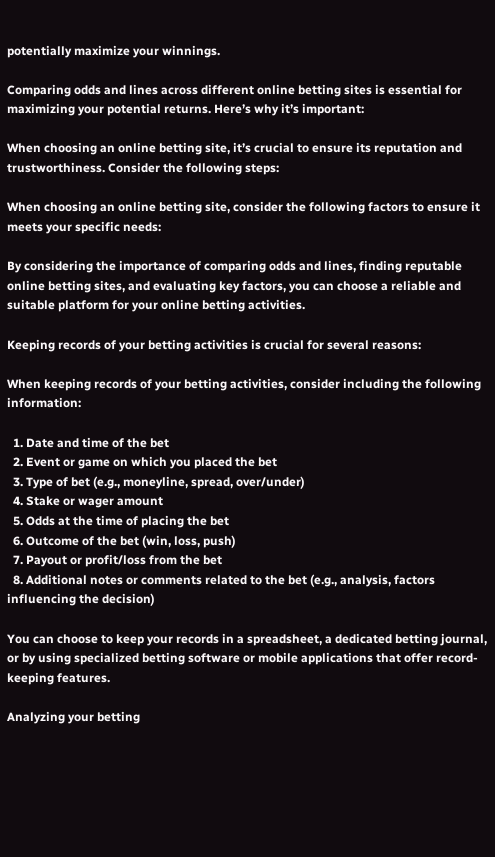potentially maximize your winnings.

Comparing odds and lines across different online betting sites is essential for maximizing your potential returns. Here’s why it’s important:

When choosing an online betting site, it’s crucial to ensure its reputation and trustworthiness. Consider the following steps:

When choosing an online betting site, consider the following factors to ensure it meets your specific needs:

By considering the importance of comparing odds and lines, finding reputable online betting sites, and evaluating key factors, you can choose a reliable and suitable platform for your online betting activities.

Keeping records of your betting activities is crucial for several reasons:

When keeping records of your betting activities, consider including the following information:

  1. Date and time of the bet
  2. Event or game on which you placed the bet
  3. Type of bet (e.g., moneyline, spread, over/under)
  4. Stake or wager amount
  5. Odds at the time of placing the bet
  6. Outcome of the bet (win, loss, push)
  7. Payout or profit/loss from the bet
  8. Additional notes or comments related to the bet (e.g., analysis, factors influencing the decision)

You can choose to keep your records in a spreadsheet, a dedicated betting journal, or by using specialized betting software or mobile applications that offer record-keeping features.

Analyzing your betting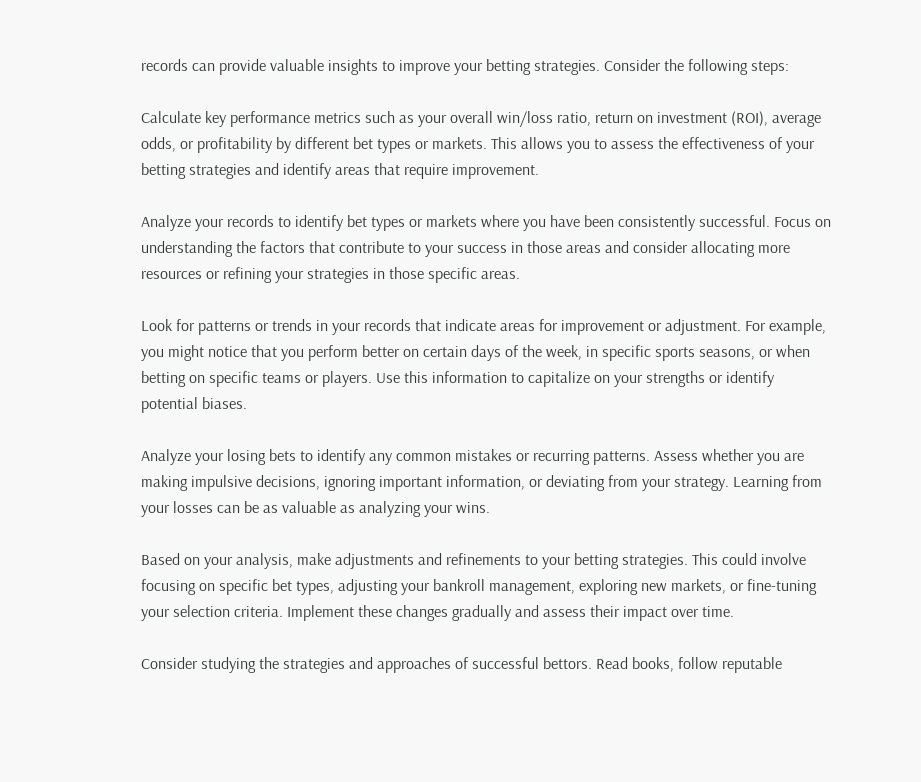records can provide valuable insights to improve your betting strategies. Consider the following steps:

Calculate key performance metrics such as your overall win/loss ratio, return on investment (ROI), average odds, or profitability by different bet types or markets. This allows you to assess the effectiveness of your betting strategies and identify areas that require improvement.

Analyze your records to identify bet types or markets where you have been consistently successful. Focus on understanding the factors that contribute to your success in those areas and consider allocating more resources or refining your strategies in those specific areas.

Look for patterns or trends in your records that indicate areas for improvement or adjustment. For example, you might notice that you perform better on certain days of the week, in specific sports seasons, or when betting on specific teams or players. Use this information to capitalize on your strengths or identify potential biases.

Analyze your losing bets to identify any common mistakes or recurring patterns. Assess whether you are making impulsive decisions, ignoring important information, or deviating from your strategy. Learning from your losses can be as valuable as analyzing your wins.

Based on your analysis, make adjustments and refinements to your betting strategies. This could involve focusing on specific bet types, adjusting your bankroll management, exploring new markets, or fine-tuning your selection criteria. Implement these changes gradually and assess their impact over time.

Consider studying the strategies and approaches of successful bettors. Read books, follow reputable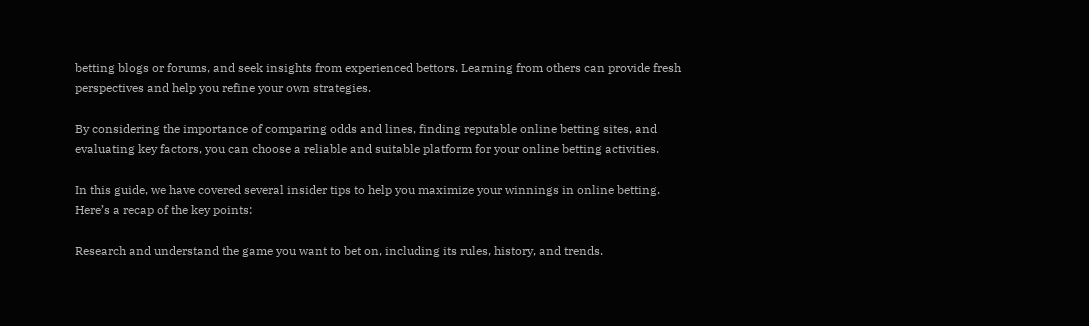betting blogs or forums, and seek insights from experienced bettors. Learning from others can provide fresh perspectives and help you refine your own strategies.

By considering the importance of comparing odds and lines, finding reputable online betting sites, and evaluating key factors, you can choose a reliable and suitable platform for your online betting activities.

In this guide, we have covered several insider tips to help you maximize your winnings in online betting. Here’s a recap of the key points:

Research and understand the game you want to bet on, including its rules, history, and trends.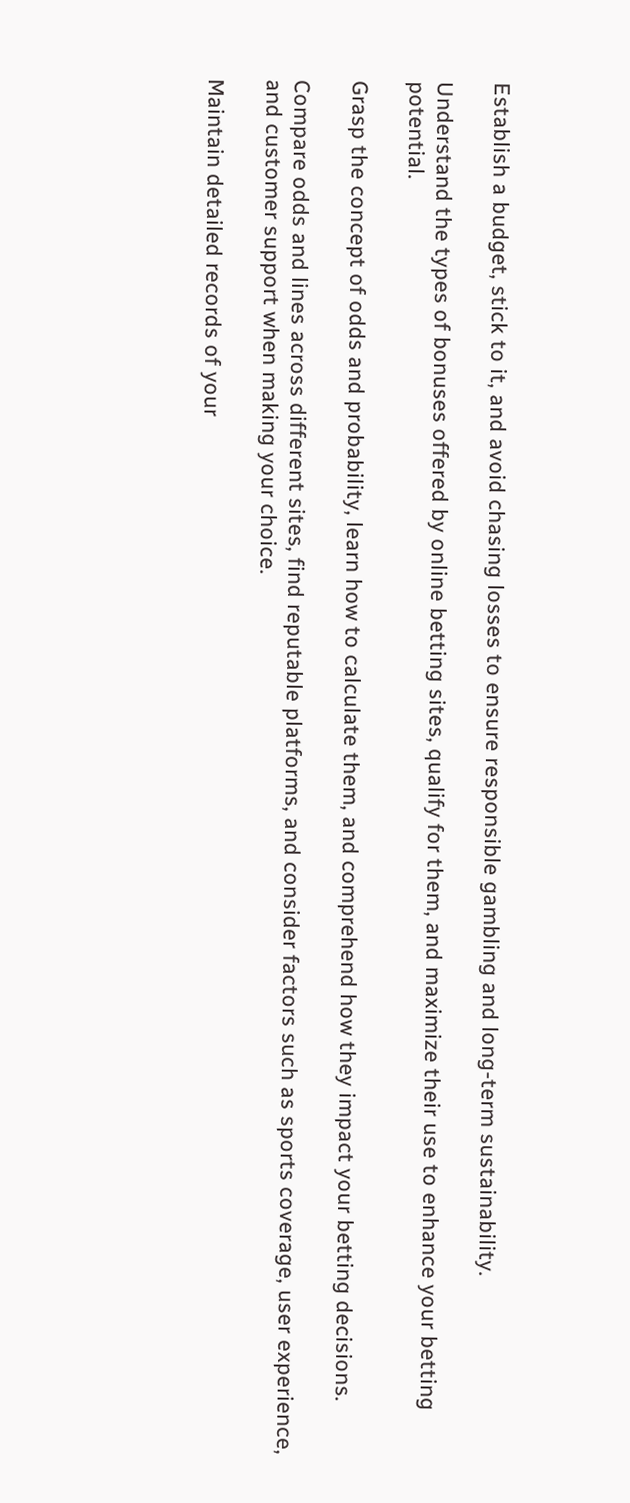Establish a budget, stick to it, and avoid chasing losses to ensure responsible gambling and long-term sustainability.

Understand the types of bonuses offered by online betting sites, qualify for them, and maximize their use to enhance your betting potential.

Grasp the concept of odds and probability, learn how to calculate them, and comprehend how they impact your betting decisions.

Compare odds and lines across different sites, find reputable platforms, and consider factors such as sports coverage, user experience, and customer support when making your choice.

Maintain detailed records of your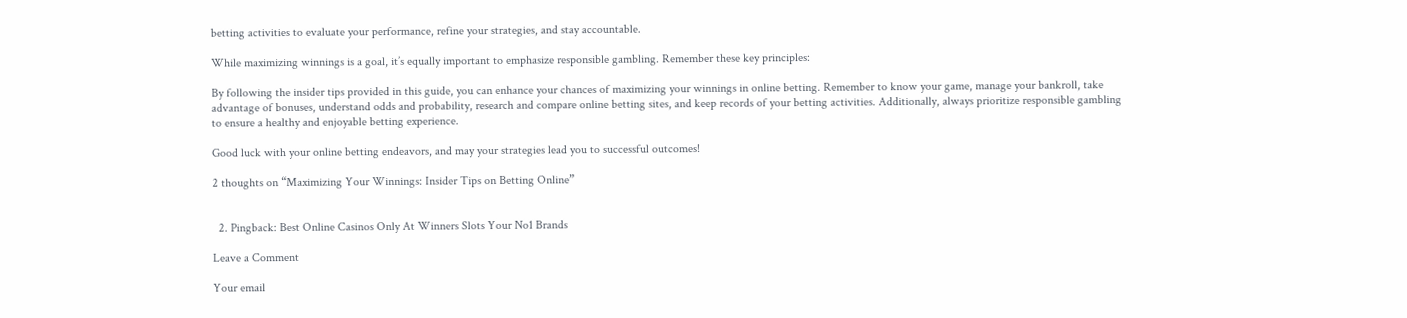betting activities to evaluate your performance, refine your strategies, and stay accountable.

While maximizing winnings is a goal, it’s equally important to emphasize responsible gambling. Remember these key principles:

By following the insider tips provided in this guide, you can enhance your chances of maximizing your winnings in online betting. Remember to know your game, manage your bankroll, take advantage of bonuses, understand odds and probability, research and compare online betting sites, and keep records of your betting activities. Additionally, always prioritize responsible gambling to ensure a healthy and enjoyable betting experience.

Good luck with your online betting endeavors, and may your strategies lead you to successful outcomes!

2 thoughts on “Maximizing Your Winnings: Insider Tips on Betting Online”


  2. Pingback: Best Online Casinos Only At Winners Slots Your No1 Brands

Leave a Comment

Your email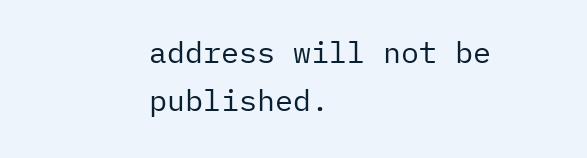address will not be published.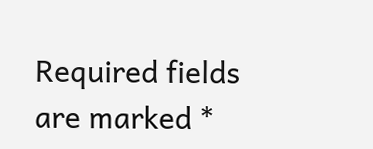Required fields are marked *